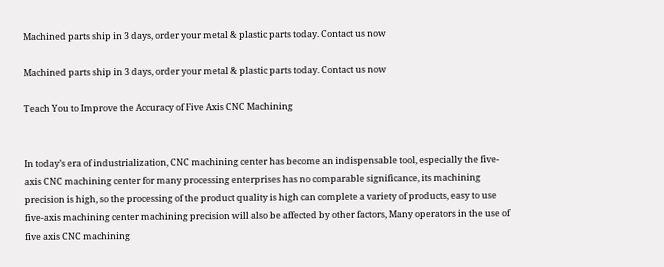Machined parts ship in 3 days, order your metal & plastic parts today. Contact us now

Machined parts ship in 3 days, order your metal & plastic parts today. Contact us now

Teach You to Improve the Accuracy of Five Axis CNC Machining


In today’s era of industrialization, CNC machining center has become an indispensable tool, especially the five-axis CNC machining center for many processing enterprises has no comparable significance, its machining precision is high, so the processing of the product quality is high can complete a variety of products, easy to use five-axis machining center machining precision will also be affected by other factors, Many operators in the use of five axis CNC machining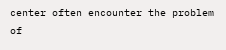center often encounter the problem of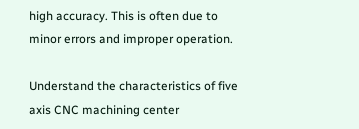high accuracy. This is often due to minor errors and improper operation.

Understand the characteristics of five axis CNC machining center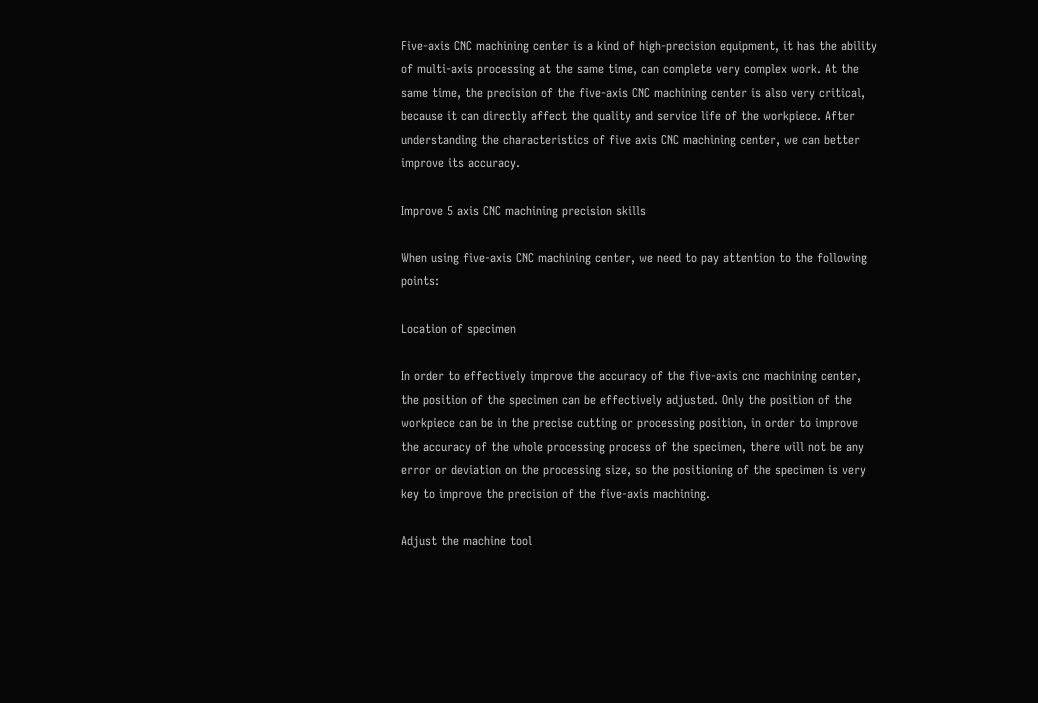Five-axis CNC machining center is a kind of high-precision equipment, it has the ability of multi-axis processing at the same time, can complete very complex work. At the same time, the precision of the five-axis CNC machining center is also very critical, because it can directly affect the quality and service life of the workpiece. After understanding the characteristics of five axis CNC machining center, we can better improve its accuracy.

Improve 5 axis CNC machining precision skills

When using five-axis CNC machining center, we need to pay attention to the following points:

Location of specimen

In order to effectively improve the accuracy of the five-axis cnc machining center, the position of the specimen can be effectively adjusted. Only the position of the workpiece can be in the precise cutting or processing position, in order to improve the accuracy of the whole processing process of the specimen, there will not be any error or deviation on the processing size, so the positioning of the specimen is very key to improve the precision of the five-axis machining.

Adjust the machine tool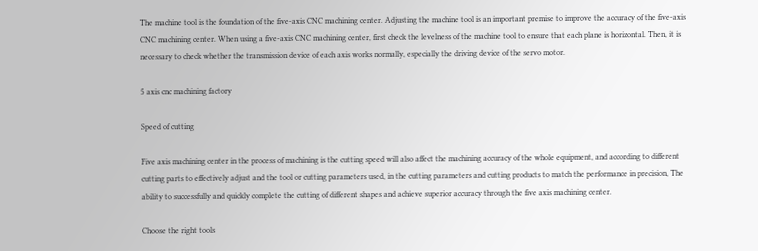The machine tool is the foundation of the five-axis CNC machining center. Adjusting the machine tool is an important premise to improve the accuracy of the five-axis CNC machining center. When using a five-axis CNC machining center, first check the levelness of the machine tool to ensure that each plane is horizontal. Then, it is necessary to check whether the transmission device of each axis works normally, especially the driving device of the servo motor.

5 axis cnc machining factory

Speed of cutting

Five axis machining center in the process of machining is the cutting speed will also affect the machining accuracy of the whole equipment, and according to different cutting parts to effectively adjust and the tool or cutting parameters used, in the cutting parameters and cutting products to match the performance in precision, The ability to successfully and quickly complete the cutting of different shapes and achieve superior accuracy through the five axis machining center.

Choose the right tools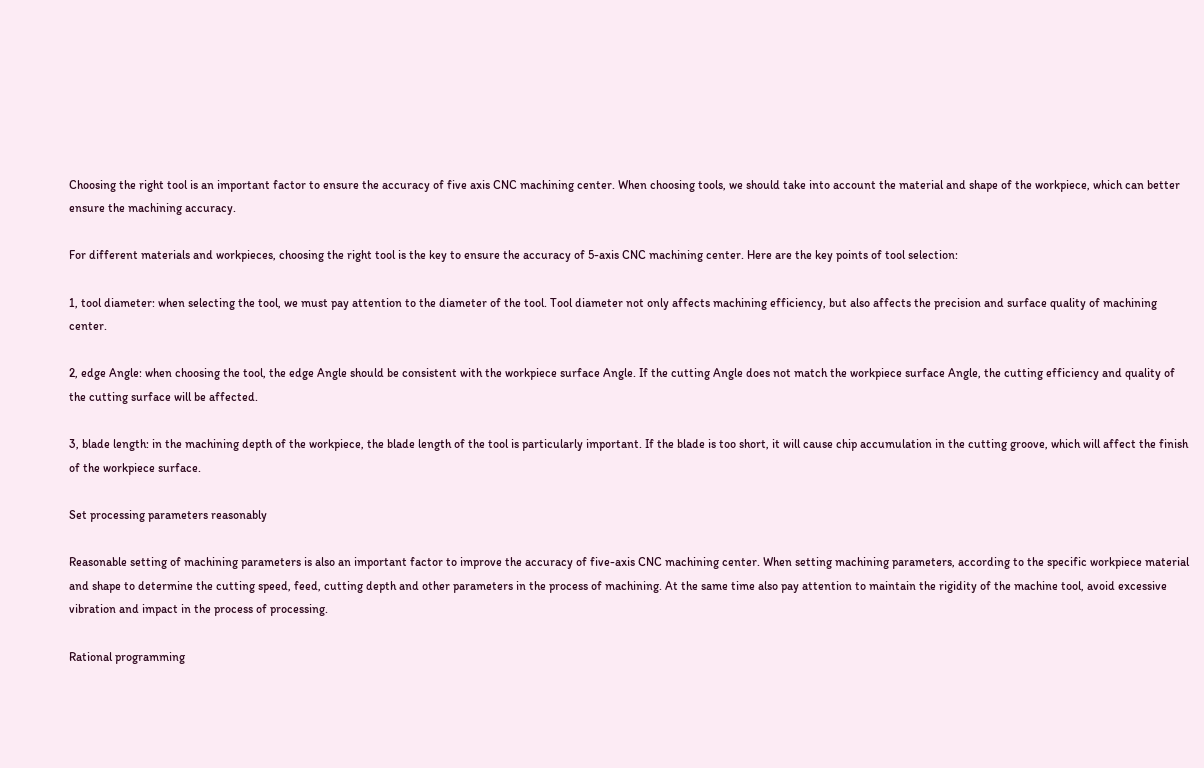Choosing the right tool is an important factor to ensure the accuracy of five axis CNC machining center. When choosing tools, we should take into account the material and shape of the workpiece, which can better ensure the machining accuracy.

For different materials and workpieces, choosing the right tool is the key to ensure the accuracy of 5-axis CNC machining center. Here are the key points of tool selection:

1, tool diameter: when selecting the tool, we must pay attention to the diameter of the tool. Tool diameter not only affects machining efficiency, but also affects the precision and surface quality of machining center.

2, edge Angle: when choosing the tool, the edge Angle should be consistent with the workpiece surface Angle. If the cutting Angle does not match the workpiece surface Angle, the cutting efficiency and quality of the cutting surface will be affected.

3, blade length: in the machining depth of the workpiece, the blade length of the tool is particularly important. If the blade is too short, it will cause chip accumulation in the cutting groove, which will affect the finish of the workpiece surface.

Set processing parameters reasonably

Reasonable setting of machining parameters is also an important factor to improve the accuracy of five-axis CNC machining center. When setting machining parameters, according to the specific workpiece material and shape to determine the cutting speed, feed, cutting depth and other parameters in the process of machining. At the same time also pay attention to maintain the rigidity of the machine tool, avoid excessive vibration and impact in the process of processing.

Rational programming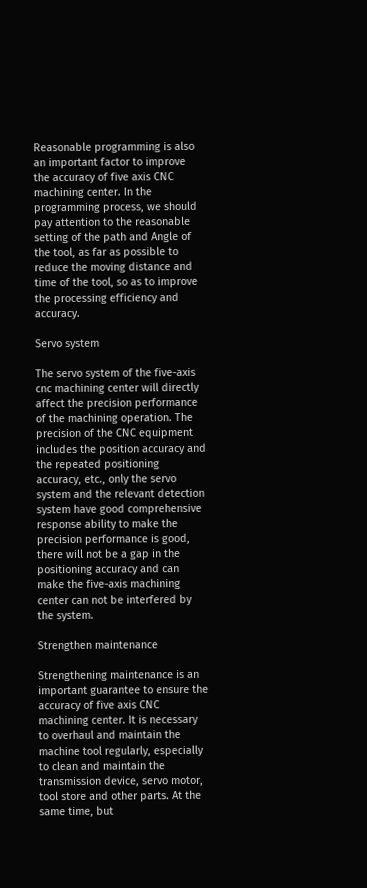Reasonable programming is also an important factor to improve the accuracy of five axis CNC machining center. In the programming process, we should pay attention to the reasonable setting of the path and Angle of the tool, as far as possible to reduce the moving distance and time of the tool, so as to improve the processing efficiency and accuracy.

Servo system

The servo system of the five-axis cnc machining center will directly affect the precision performance of the machining operation. The precision of the CNC equipment includes the position accuracy and the repeated positioning accuracy, etc., only the servo system and the relevant detection system have good comprehensive response ability to make the precision performance is good, there will not be a gap in the positioning accuracy and can make the five-axis machining center can not be interfered by the system.

Strengthen maintenance

Strengthening maintenance is an important guarantee to ensure the accuracy of five axis CNC machining center. It is necessary to overhaul and maintain the machine tool regularly, especially to clean and maintain the transmission device, servo motor, tool store and other parts. At the same time, but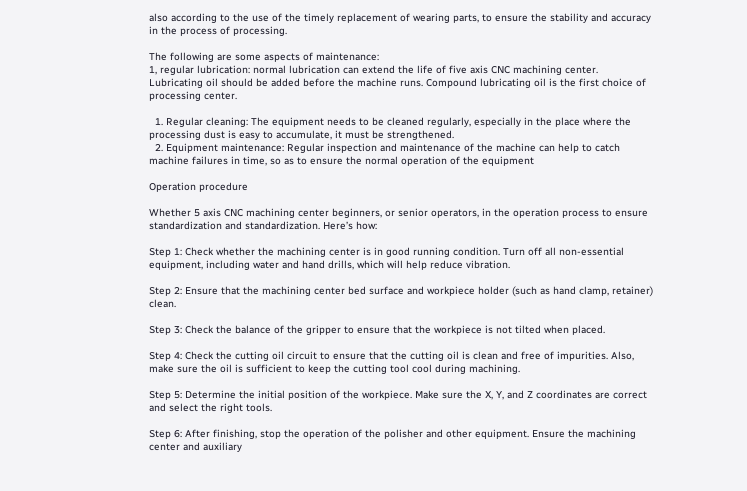also according to the use of the timely replacement of wearing parts, to ensure the stability and accuracy in the process of processing.

The following are some aspects of maintenance:
1, regular lubrication: normal lubrication can extend the life of five axis CNC machining center. Lubricating oil should be added before the machine runs. Compound lubricating oil is the first choice of processing center.

  1. Regular cleaning: The equipment needs to be cleaned regularly, especially in the place where the processing dust is easy to accumulate, it must be strengthened.
  2. Equipment maintenance: Regular inspection and maintenance of the machine can help to catch machine failures in time, so as to ensure the normal operation of the equipment

Operation procedure

Whether 5 axis CNC machining center beginners, or senior operators, in the operation process to ensure standardization and standardization. Here’s how:

Step 1: Check whether the machining center is in good running condition. Turn off all non-essential equipment, including water and hand drills, which will help reduce vibration.

Step 2: Ensure that the machining center bed surface and workpiece holder (such as hand clamp, retainer) clean.

Step 3: Check the balance of the gripper to ensure that the workpiece is not tilted when placed.

Step 4: Check the cutting oil circuit to ensure that the cutting oil is clean and free of impurities. Also, make sure the oil is sufficient to keep the cutting tool cool during machining.

Step 5: Determine the initial position of the workpiece. Make sure the X, Y, and Z coordinates are correct and select the right tools.

Step 6: After finishing, stop the operation of the polisher and other equipment. Ensure the machining center and auxiliary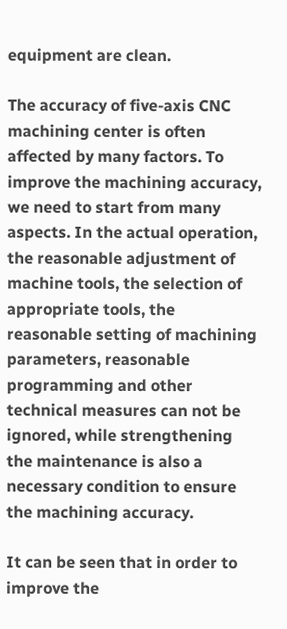equipment are clean.

The accuracy of five-axis CNC machining center is often affected by many factors. To improve the machining accuracy, we need to start from many aspects. In the actual operation, the reasonable adjustment of machine tools, the selection of appropriate tools, the reasonable setting of machining parameters, reasonable programming and other technical measures can not be ignored, while strengthening the maintenance is also a necessary condition to ensure the machining accuracy.

It can be seen that in order to improve the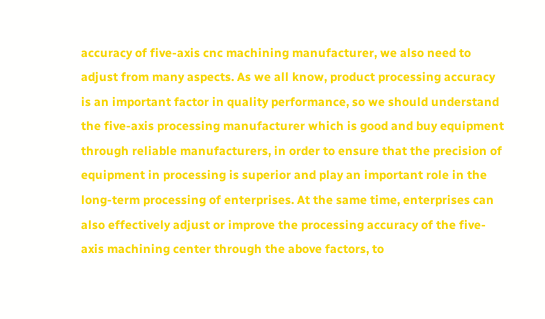accuracy of five-axis cnc machining manufacturer, we also need to adjust from many aspects. As we all know, product processing accuracy is an important factor in quality performance, so we should understand the five-axis processing manufacturer which is good and buy equipment through reliable manufacturers, in order to ensure that the precision of equipment in processing is superior and play an important role in the long-term processing of enterprises. At the same time, enterprises can also effectively adjust or improve the processing accuracy of the five-axis machining center through the above factors, to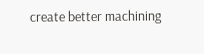create better machining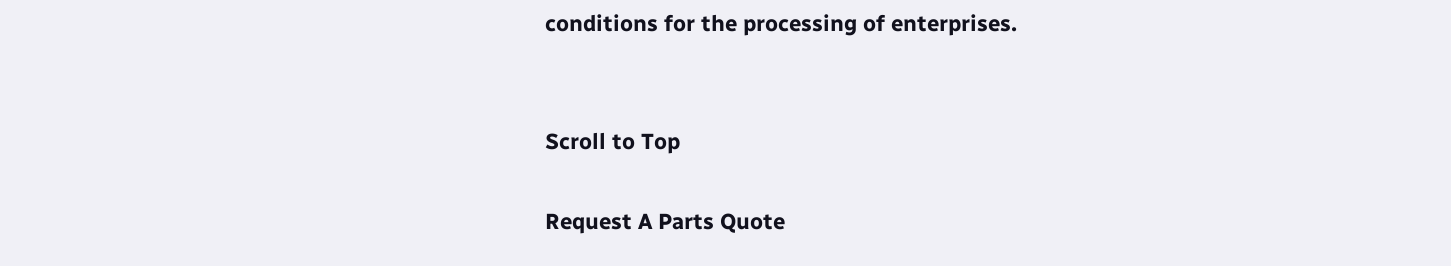conditions for the processing of enterprises.


Scroll to Top

Request A Parts Quote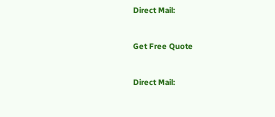Direct Mail:

Get Free Quote

Direct Mail: